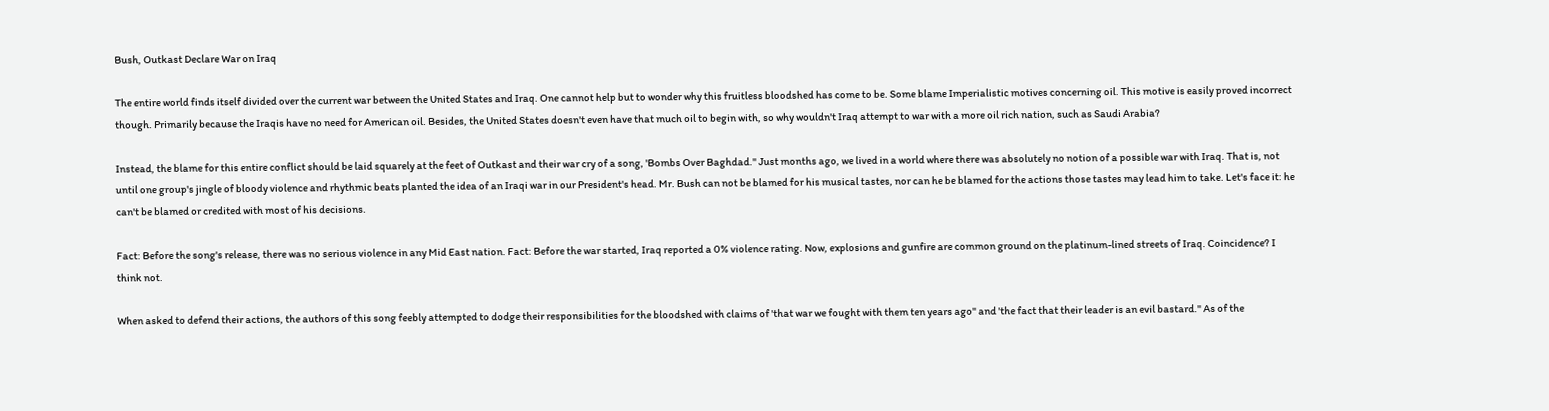Bush, Outkast Declare War on Iraq

The entire world finds itself divided over the current war between the United States and Iraq. One cannot help but to wonder why this fruitless bloodshed has come to be. Some blame Imperialistic motives concerning oil. This motive is easily proved incorrect though. Primarily because the Iraqis have no need for American oil. Besides, the United States doesn't even have that much oil to begin with, so why wouldn't Iraq attempt to war with a more oil rich nation, such as Saudi Arabia?

Instead, the blame for this entire conflict should be laid squarely at the feet of Outkast and their war cry of a song, 'Bombs Over Baghdad." Just months ago, we lived in a world where there was absolutely no notion of a possible war with Iraq. That is, not until one group's jingle of bloody violence and rhythmic beats planted the idea of an Iraqi war in our President's head. Mr. Bush can not be blamed for his musical tastes, nor can he be blamed for the actions those tastes may lead him to take. Let's face it: he can't be blamed or credited with most of his decisions.

Fact: Before the song's release, there was no serious violence in any Mid East nation. Fact: Before the war started, Iraq reported a 0% violence rating. Now, explosions and gunfire are common ground on the platinum-lined streets of Iraq. Coincidence? I think not.

When asked to defend their actions, the authors of this song feebly attempted to dodge their responsibilities for the bloodshed with claims of 'that war we fought with them ten years ago" and 'the fact that their leader is an evil bastard." As of the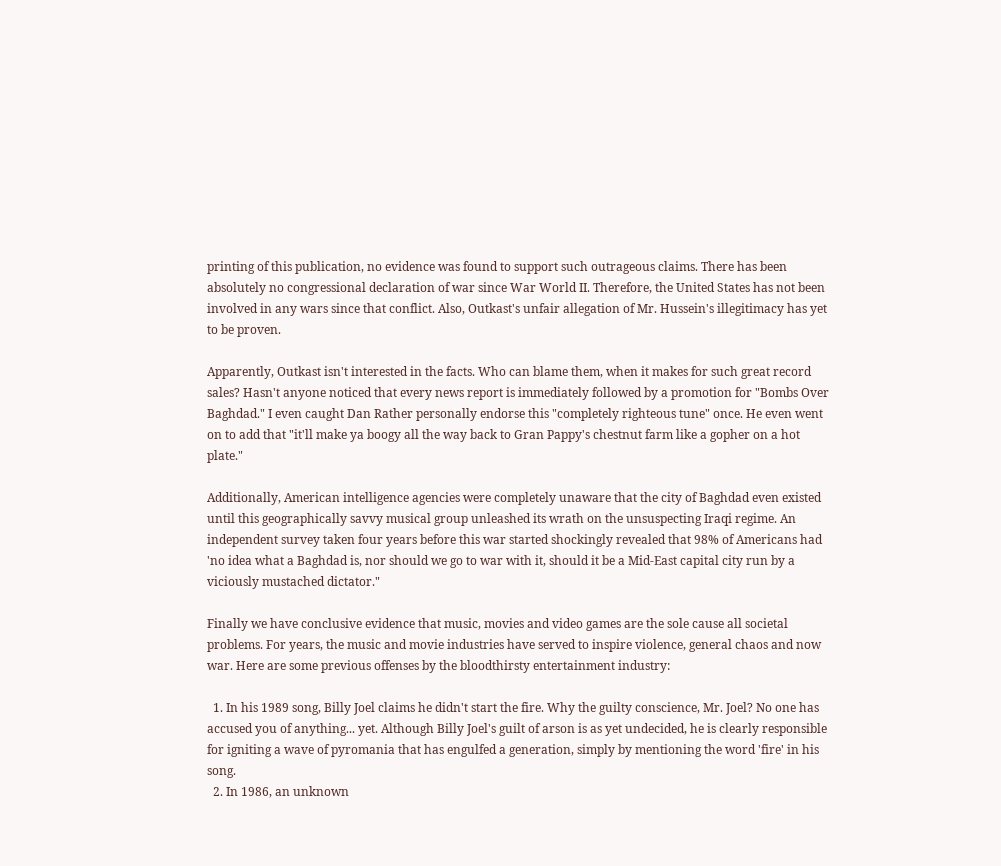printing of this publication, no evidence was found to support such outrageous claims. There has been absolutely no congressional declaration of war since War World II. Therefore, the United States has not been involved in any wars since that conflict. Also, Outkast's unfair allegation of Mr. Hussein's illegitimacy has yet to be proven.

Apparently, Outkast isn't interested in the facts. Who can blame them, when it makes for such great record sales? Hasn't anyone noticed that every news report is immediately followed by a promotion for "Bombs Over Baghdad." I even caught Dan Rather personally endorse this "completely righteous tune" once. He even went on to add that "it'll make ya boogy all the way back to Gran Pappy's chestnut farm like a gopher on a hot plate."

Additionally, American intelligence agencies were completely unaware that the city of Baghdad even existed until this geographically savvy musical group unleashed its wrath on the unsuspecting Iraqi regime. An independent survey taken four years before this war started shockingly revealed that 98% of Americans had 'no idea what a Baghdad is, nor should we go to war with it, should it be a Mid-East capital city run by a viciously mustached dictator."

Finally we have conclusive evidence that music, movies and video games are the sole cause all societal problems. For years, the music and movie industries have served to inspire violence, general chaos and now war. Here are some previous offenses by the bloodthirsty entertainment industry:

  1. In his 1989 song, Billy Joel claims he didn't start the fire. Why the guilty conscience, Mr. Joel? No one has accused you of anything... yet. Although Billy Joel's guilt of arson is as yet undecided, he is clearly responsible for igniting a wave of pyromania that has engulfed a generation, simply by mentioning the word 'fire' in his song.
  2. In 1986, an unknown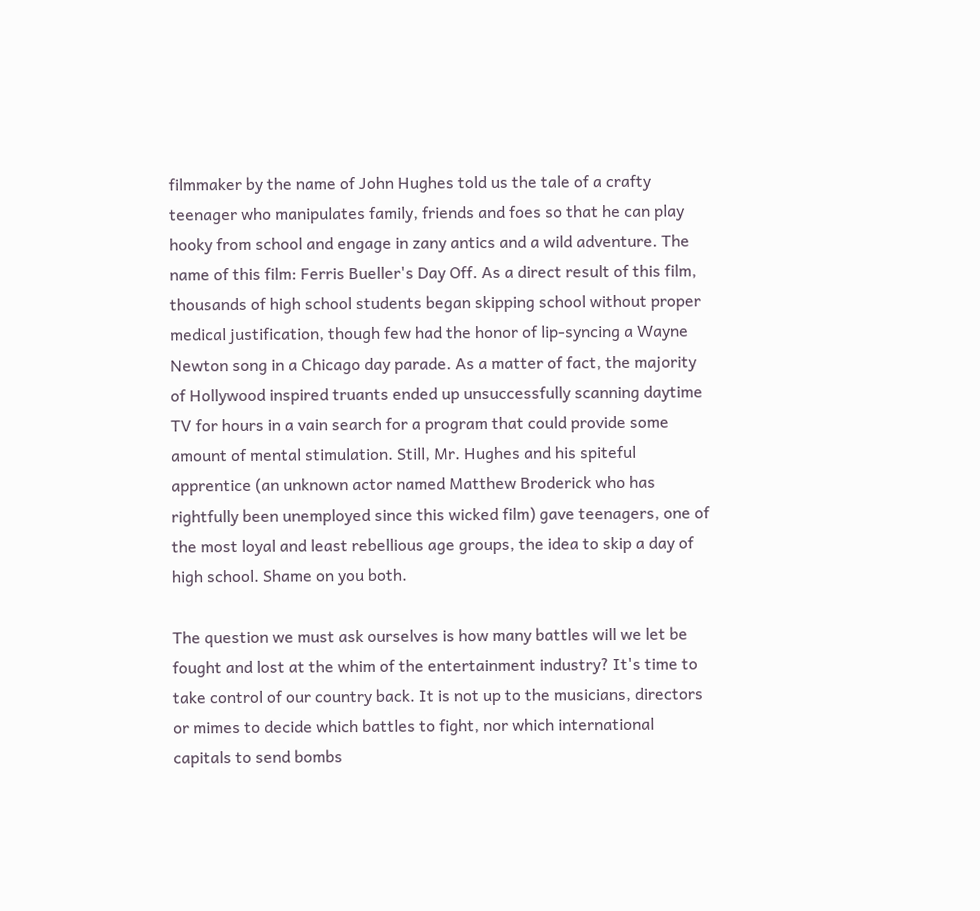filmmaker by the name of John Hughes told us the tale of a crafty teenager who manipulates family, friends and foes so that he can play hooky from school and engage in zany antics and a wild adventure. The name of this film: Ferris Bueller's Day Off. As a direct result of this film, thousands of high school students began skipping school without proper medical justification, though few had the honor of lip-syncing a Wayne Newton song in a Chicago day parade. As a matter of fact, the majority of Hollywood inspired truants ended up unsuccessfully scanning daytime TV for hours in a vain search for a program that could provide some amount of mental stimulation. Still, Mr. Hughes and his spiteful apprentice (an unknown actor named Matthew Broderick who has rightfully been unemployed since this wicked film) gave teenagers, one of the most loyal and least rebellious age groups, the idea to skip a day of high school. Shame on you both.

The question we must ask ourselves is how many battles will we let be fought and lost at the whim of the entertainment industry? It's time to take control of our country back. It is not up to the musicians, directors or mimes to decide which battles to fight, nor which international capitals to send bombs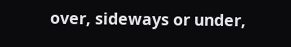over, sideways or under,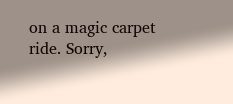on a magic carpet ride. Sorry,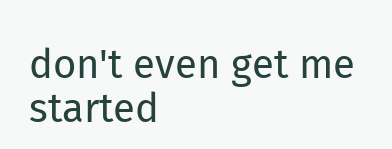don't even get me started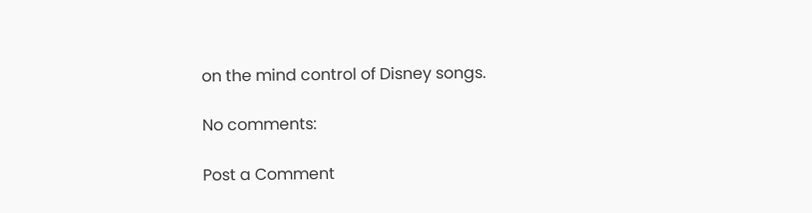on the mind control of Disney songs.

No comments:

Post a Comment